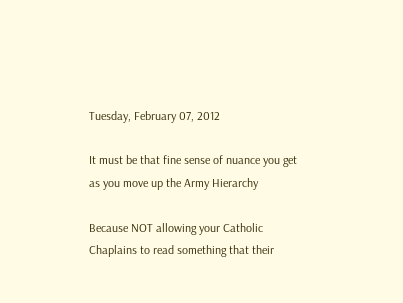Tuesday, February 07, 2012

It must be that fine sense of nuance you get as you move up the Army Hierarchy

Because NOT allowing your Catholic Chaplains to read something that their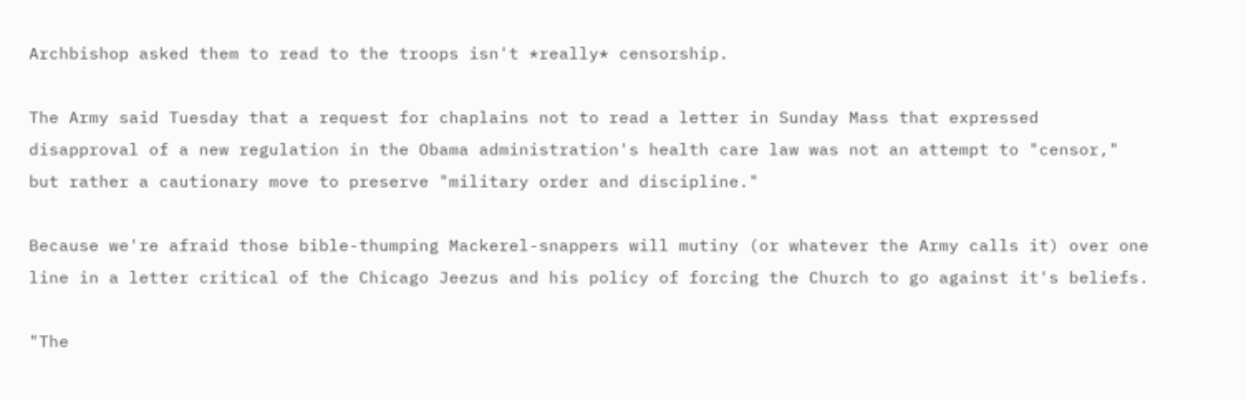Archbishop asked them to read to the troops isn't *really* censorship.

The Army said Tuesday that a request for chaplains not to read a letter in Sunday Mass that expressed disapproval of a new regulation in the Obama administration's health care law was not an attempt to "censor," but rather a cautionary move to preserve "military order and discipline."

Because we're afraid those bible-thumping Mackerel-snappers will mutiny (or whatever the Army calls it) over one line in a letter critical of the Chicago Jeezus and his policy of forcing the Church to go against it's beliefs.

"The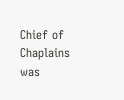Chief of Chaplains was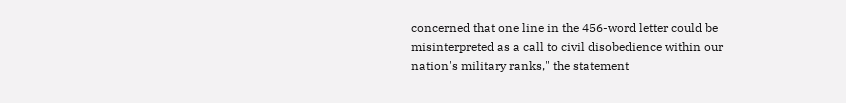concerned that one line in the 456-word letter could be misinterpreted as a call to civil disobedience within our nation's military ranks," the statement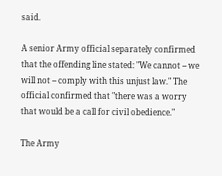said.

A senior Army official separately confirmed that the offending line stated: "We cannot -- we will not -- comply with this unjust law." The official confirmed that "there was a worry that would be a call for civil obedience."

The Army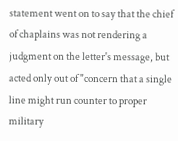statement went on to say that the chief of chaplains was not rendering a judgment on the letter's message, but acted only out of "concern that a single line might run counter to proper military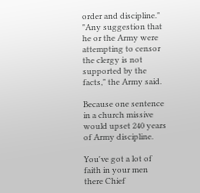order and discipline."
"Any suggestion that he or the Army were attempting to censor the clergy is not supported by the facts," the Army said.

Because one sentence in a church missive would upset 240 years of Army discipline.

You've got a lot of faith in your men there Chief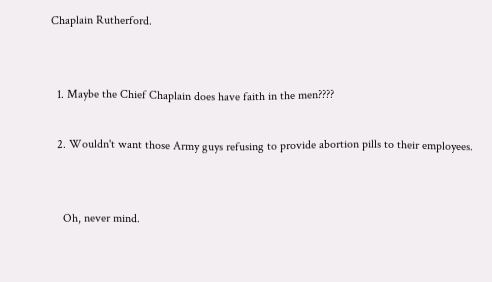Chaplain Rutherford.


  1. Maybe the Chief Chaplain does have faith in the men????

  2. Wouldn't want those Army guys refusing to provide abortion pills to their employees.


    Oh, never mind.